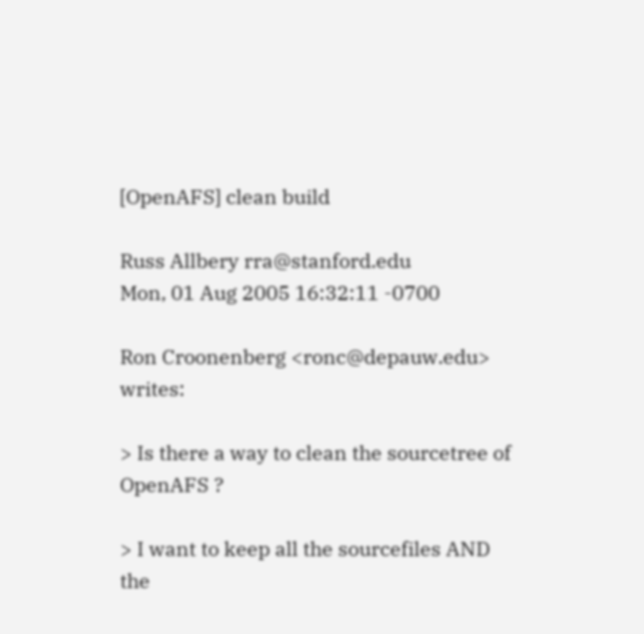[OpenAFS] clean build

Russ Allbery rra@stanford.edu
Mon, 01 Aug 2005 16:32:11 -0700

Ron Croonenberg <ronc@depauw.edu> writes:

> Is there a way to clean the sourcetree of OpenAFS ?

> I want to keep all the sourcefiles AND the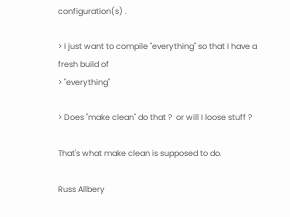configuration(s) .

> I just want to compile "everything" so that I have a fresh build of
> "everything"

> Does "make clean" do that ?  or will I loose stuff ?

That's what make clean is supposed to do.

Russ Allbery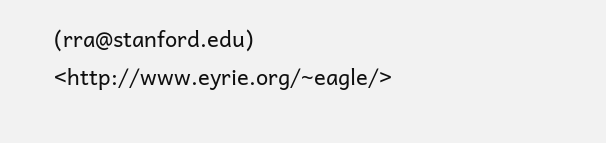(rra@stanford.edu)             <http://www.eyrie.org/~eagle/>